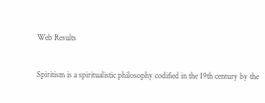Web Results


Spiritism is a spiritualistic philosophy codified in the 19th century by the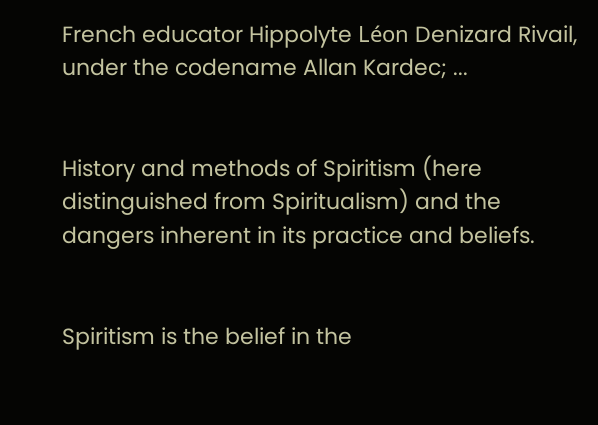French educator Hippolyte Léon Denizard Rivail, under the codename Allan Kardec; ...


History and methods of Spiritism (here distinguished from Spiritualism) and the dangers inherent in its practice and beliefs.


Spiritism is the belief in the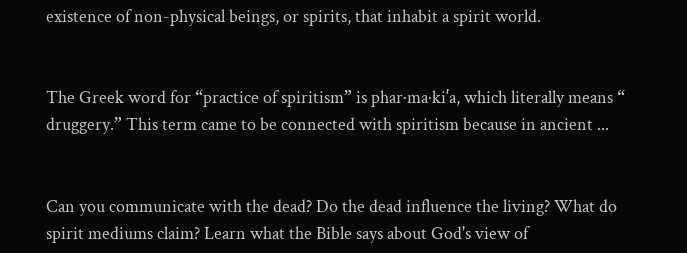existence of non-physical beings, or spirits, that inhabit a spirit world.


The Greek word for “practice of spiritism” is phar·ma·kiʹa, which literally means “ druggery.” This term came to be connected with spiritism because in ancient ...


Can you communicate with the dead? Do the dead influence the living? What do spirit mediums claim? Learn what the Bible says about God's view of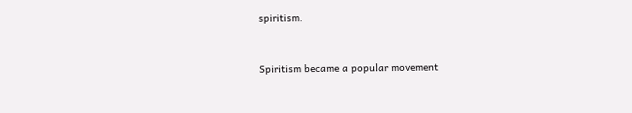spiritism.


Spiritism became a popular movement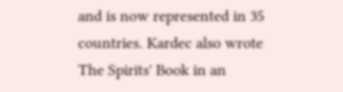and is now represented in 35 countries. Kardec also wrote The Spirits' Book in an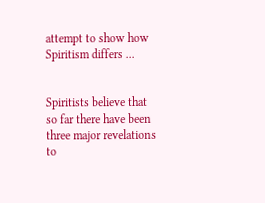attempt to show how Spiritism differs ...


Spiritists believe that so far there have been three major revelations to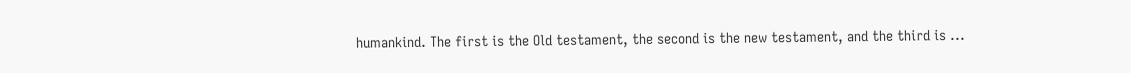humankind. The first is the Old testament, the second is the new testament, and the third is ...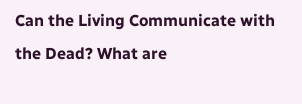Can the Living Communicate with the Dead? What are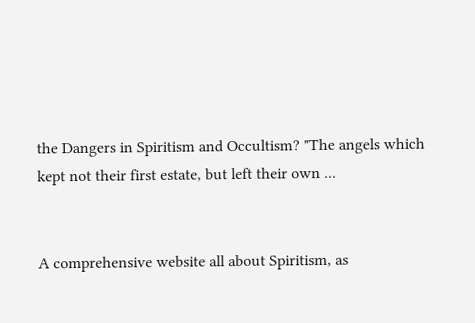the Dangers in Spiritism and Occultism? "The angels which kept not their first estate, but left their own ...


A comprehensive website all about Spiritism, as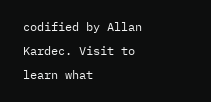codified by Allan Kardec. Visit to learn what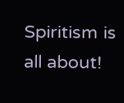Spiritism is all about!